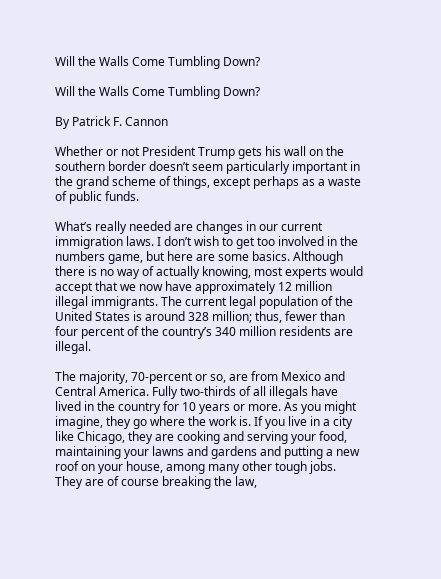Will the Walls Come Tumbling Down?

Will the Walls Come Tumbling Down?

By Patrick F. Cannon

Whether or not President Trump gets his wall on the southern border doesn’t seem particularly important in the grand scheme of things, except perhaps as a waste of public funds.

What’s really needed are changes in our current immigration laws. I don’t wish to get too involved in the numbers game, but here are some basics. Although there is no way of actually knowing, most experts would accept that we now have approximately 12 million illegal immigrants. The current legal population of the United States is around 328 million; thus, fewer than four percent of the country’s 340 million residents are illegal.

The majority, 70-percent or so, are from Mexico and Central America. Fully two-thirds of all illegals have lived in the country for 10 years or more. As you might imagine, they go where the work is. If you live in a city like Chicago, they are cooking and serving your food, maintaining your lawns and gardens and putting a new roof on your house, among many other tough jobs. They are of course breaking the law,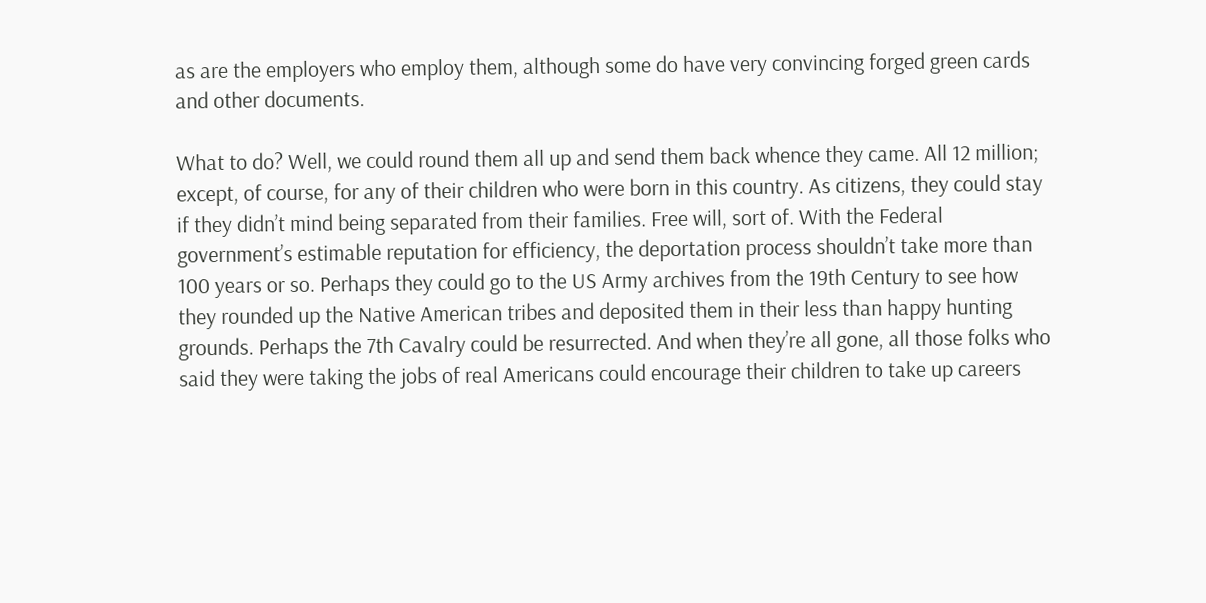as are the employers who employ them, although some do have very convincing forged green cards and other documents.

What to do? Well, we could round them all up and send them back whence they came. All 12 million; except, of course, for any of their children who were born in this country. As citizens, they could stay if they didn’t mind being separated from their families. Free will, sort of. With the Federal government’s estimable reputation for efficiency, the deportation process shouldn’t take more than 100 years or so. Perhaps they could go to the US Army archives from the 19th Century to see how they rounded up the Native American tribes and deposited them in their less than happy hunting grounds. Perhaps the 7th Cavalry could be resurrected. And when they’re all gone, all those folks who said they were taking the jobs of real Americans could encourage their children to take up careers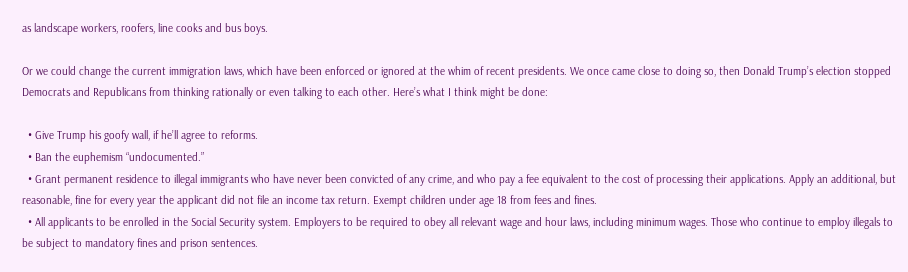as landscape workers, roofers, line cooks and bus boys.

Or we could change the current immigration laws, which have been enforced or ignored at the whim of recent presidents. We once came close to doing so, then Donald Trump’s election stopped Democrats and Republicans from thinking rationally or even talking to each other. Here’s what I think might be done:

  • Give Trump his goofy wall, if he’ll agree to reforms.
  • Ban the euphemism “undocumented.”
  • Grant permanent residence to illegal immigrants who have never been convicted of any crime, and who pay a fee equivalent to the cost of processing their applications. Apply an additional, but reasonable, fine for every year the applicant did not file an income tax return. Exempt children under age 18 from fees and fines.
  • All applicants to be enrolled in the Social Security system. Employers to be required to obey all relevant wage and hour laws, including minimum wages. Those who continue to employ illegals to be subject to mandatory fines and prison sentences.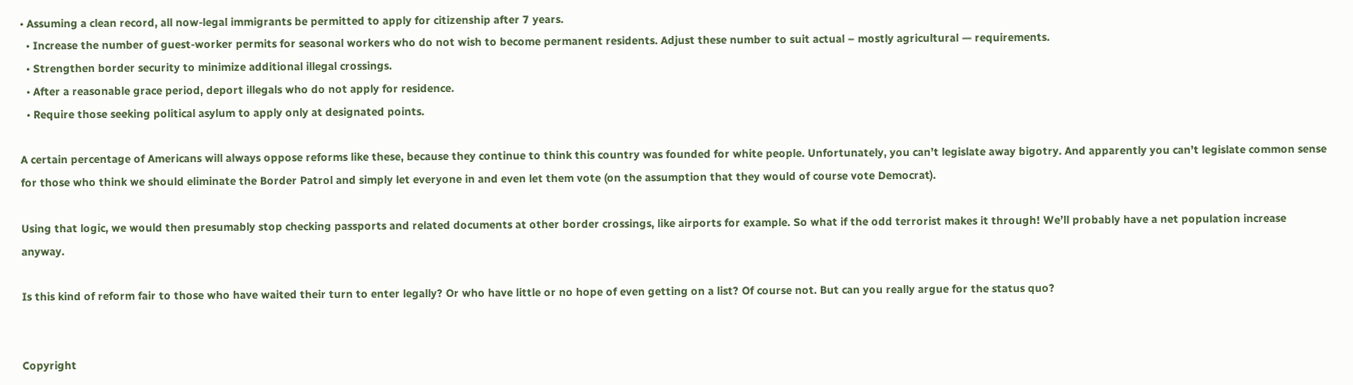• Assuming a clean record, all now-legal immigrants be permitted to apply for citizenship after 7 years.
  • Increase the number of guest-worker permits for seasonal workers who do not wish to become permanent residents. Adjust these number to suit actual – mostly agricultural — requirements.
  • Strengthen border security to minimize additional illegal crossings.
  • After a reasonable grace period, deport illegals who do not apply for residence.
  • Require those seeking political asylum to apply only at designated points.

A certain percentage of Americans will always oppose reforms like these, because they continue to think this country was founded for white people. Unfortunately, you can’t legislate away bigotry. And apparently you can’t legislate common sense for those who think we should eliminate the Border Patrol and simply let everyone in and even let them vote (on the assumption that they would of course vote Democrat).

Using that logic, we would then presumably stop checking passports and related documents at other border crossings, like airports for example. So what if the odd terrorist makes it through! We’ll probably have a net population increase anyway.

Is this kind of reform fair to those who have waited their turn to enter legally? Or who have little or no hope of even getting on a list? Of course not. But can you really argue for the status quo?


Copyright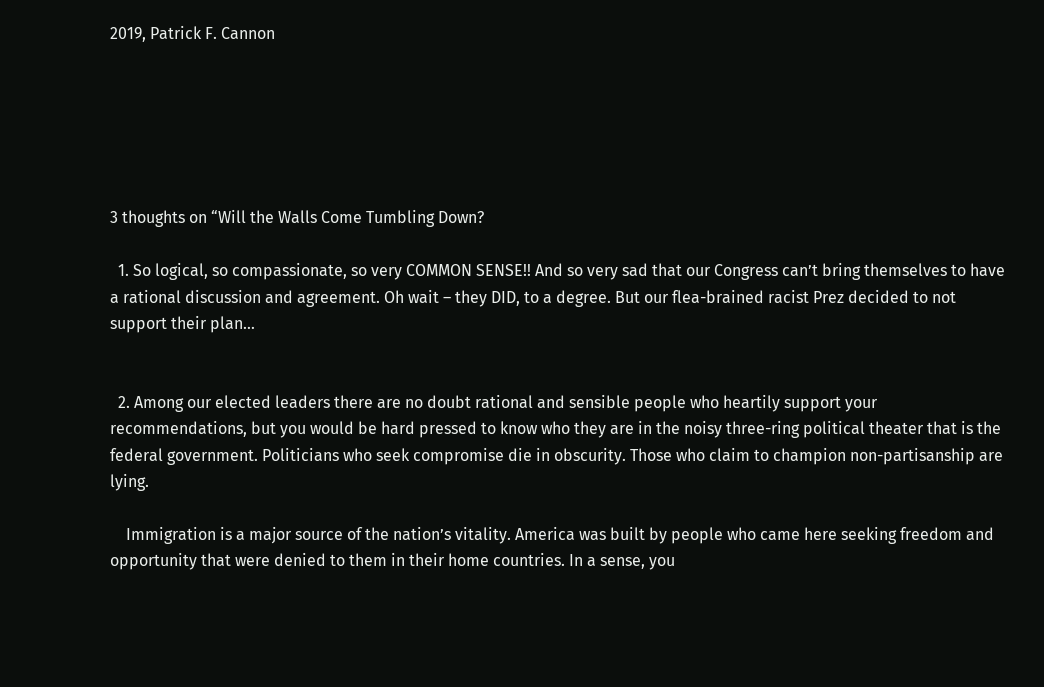2019, Patrick F. Cannon






3 thoughts on “Will the Walls Come Tumbling Down?

  1. So logical, so compassionate, so very COMMON SENSE!! And so very sad that our Congress can’t bring themselves to have a rational discussion and agreement. Oh wait – they DID, to a degree. But our flea-brained racist Prez decided to not support their plan…


  2. Among our elected leaders there are no doubt rational and sensible people who heartily support your recommendations, but you would be hard pressed to know who they are in the noisy three-ring political theater that is the federal government. Politicians who seek compromise die in obscurity. Those who claim to champion non-partisanship are lying.

    Immigration is a major source of the nation’s vitality. America was built by people who came here seeking freedom and opportunity that were denied to them in their home countries. In a sense, you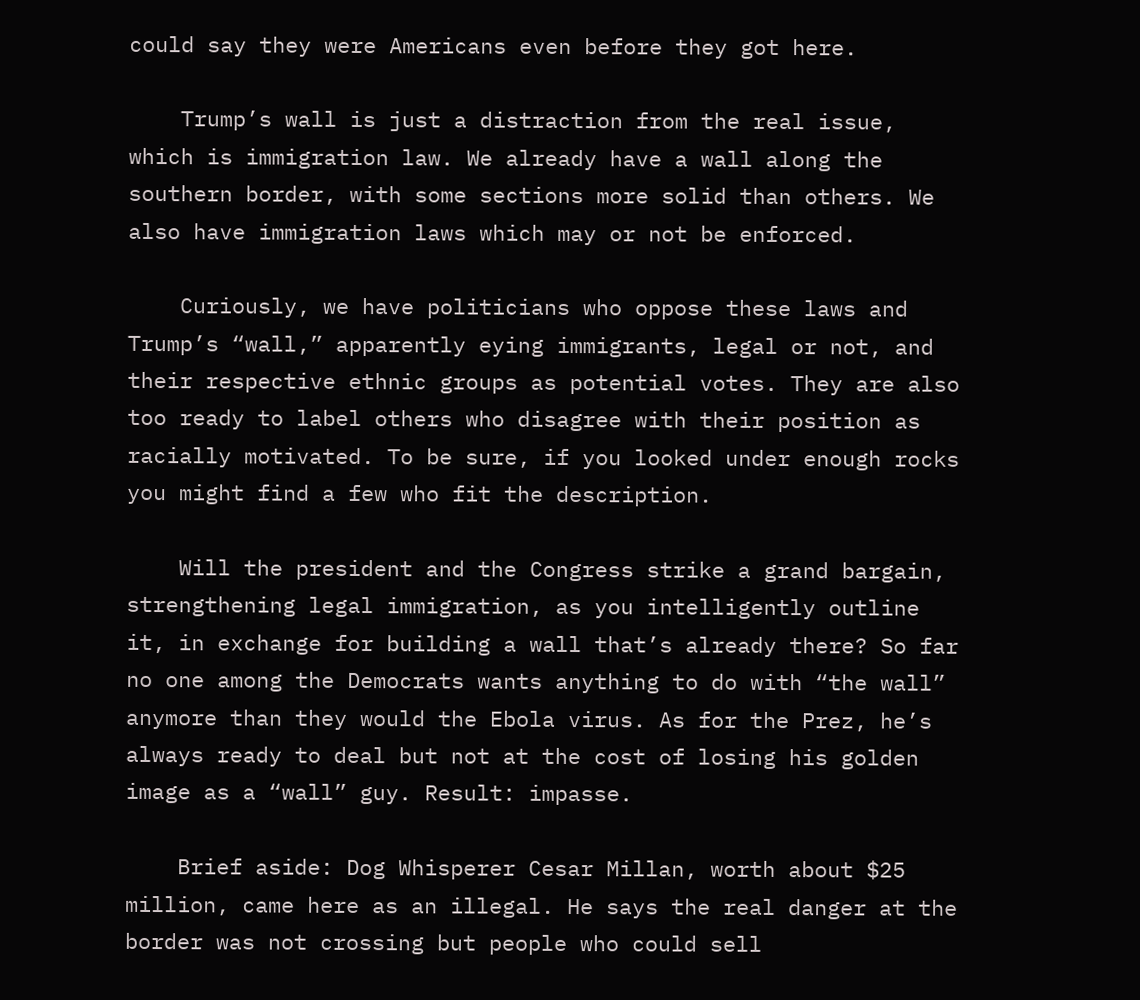could say they were Americans even before they got here.

    Trump’s wall is just a distraction from the real issue, which is immigration law. We already have a wall along the southern border, with some sections more solid than others. We also have immigration laws which may or not be enforced.

    Curiously, we have politicians who oppose these laws and Trump’s “wall,” apparently eying immigrants, legal or not, and their respective ethnic groups as potential votes. They are also too ready to label others who disagree with their position as racially motivated. To be sure, if you looked under enough rocks you might find a few who fit the description.

    Will the president and the Congress strike a grand bargain, strengthening legal immigration, as you intelligently outline it, in exchange for building a wall that’s already there? So far no one among the Democrats wants anything to do with “the wall” anymore than they would the Ebola virus. As for the Prez, he’s always ready to deal but not at the cost of losing his golden image as a “wall” guy. Result: impasse.

    Brief aside: Dog Whisperer Cesar Millan, worth about $25 million, came here as an illegal. He says the real danger at the border was not crossing but people who could sell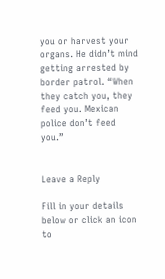you or harvest your organs. He didn’t mind getting arrested by border patrol. “When they catch you, they feed you. Mexican police don’t feed you.”


Leave a Reply

Fill in your details below or click an icon to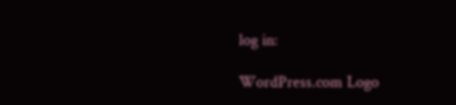log in:

WordPress.com Logo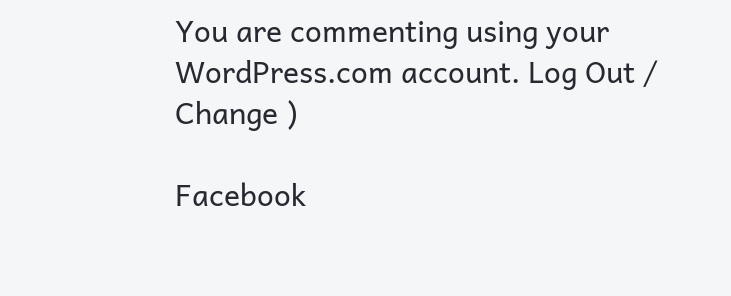You are commenting using your WordPress.com account. Log Out /  Change )

Facebook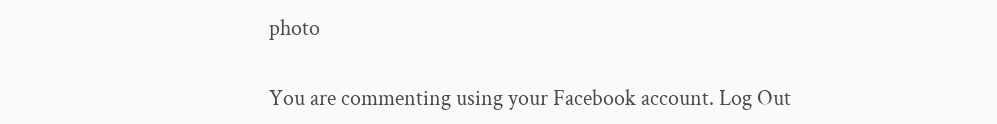photo

You are commenting using your Facebook account. Log Out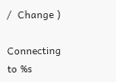/  Change )

Connecting to %s